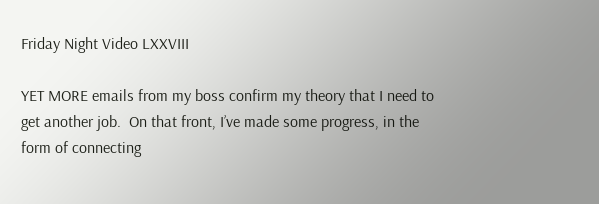Friday Night Video LXXVIII

YET MORE emails from my boss confirm my theory that I need to get another job.  On that front, I’ve made some progress, in the form of connecting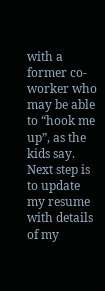with a former co-worker who may be able to “hook me up”, as the kids say.  Next step is to update my resume with details of my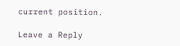current position.

Leave a Reply